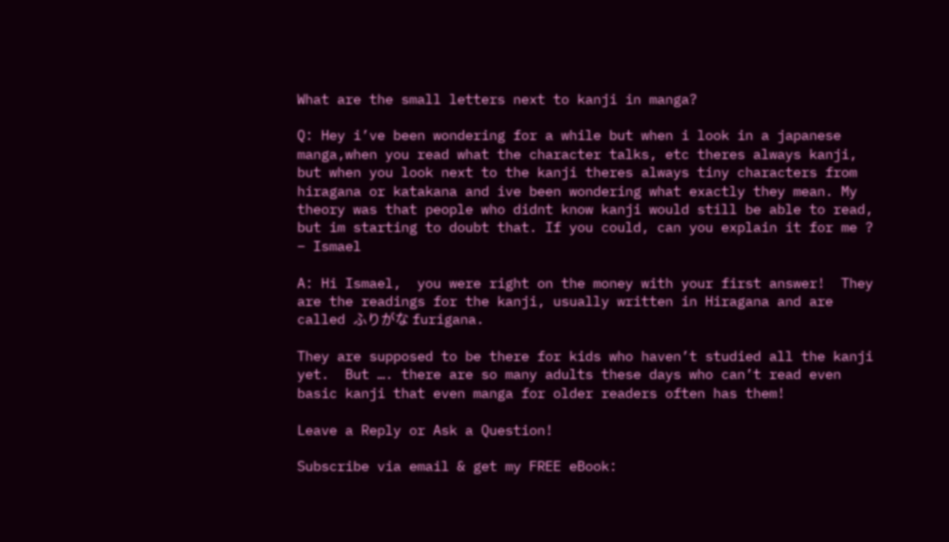What are the small letters next to kanji in manga?

Q: Hey i’ve been wondering for a while but when i look in a japanese manga,when you read what the character talks, etc theres always kanji, but when you look next to the kanji theres always tiny characters from hiragana or katakana and ive been wondering what exactly they mean. My theory was that people who didnt know kanji would still be able to read, but im starting to doubt that. If you could, can you explain it for me ?  – Ismael

A: Hi Ismael,  you were right on the money with your first answer!  They are the readings for the kanji, usually written in Hiragana and are called ふりがな furigana.

They are supposed to be there for kids who haven’t studied all the kanji yet.  But …. there are so many adults these days who can’t read even basic kanji that even manga for older readers often has them!

Leave a Reply or Ask a Question!

Subscribe via email & get my FREE eBook: